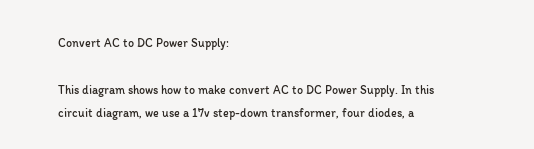Convert AC to DC Power Supply:

This diagram shows how to make convert AC to DC Power Supply. In this circuit diagram, we use a 17v step-down transformer, four diodes, a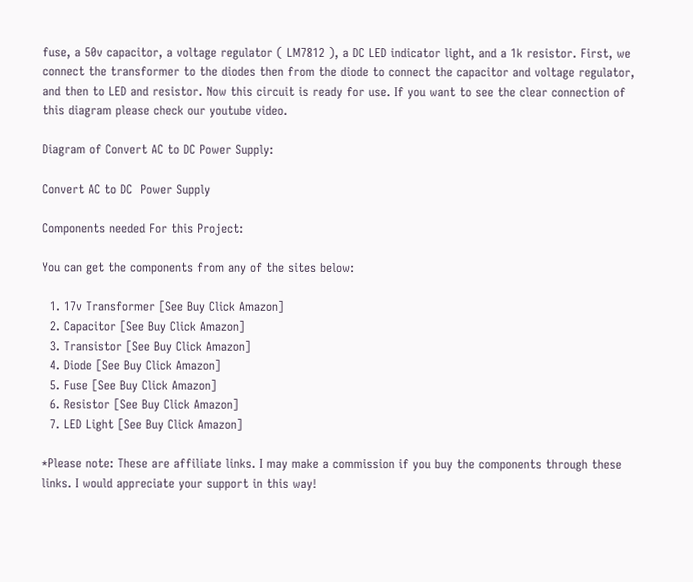fuse, a 50v capacitor, a voltage regulator ( LM7812 ), a DC LED indicator light, and a 1k resistor. First, we connect the transformer to the diodes then from the diode to connect the capacitor and voltage regulator, and then to LED and resistor. Now this circuit is ready for use. If you want to see the clear connection of this diagram please check our youtube video.

Diagram of Convert AC to DC Power Supply:

Convert AC to DC  Power Supply

Components needed For this Project:

You can get the components from any of the sites below:

  1. 17v Transformer [See Buy Click Amazon]
  2. Capacitor [See Buy Click Amazon]
  3. Transistor [See Buy Click Amazon]
  4. Diode [See Buy Click Amazon]
  5. Fuse [See Buy Click Amazon]
  6. Resistor [See Buy Click Amazon]
  7. LED Light [See Buy Click Amazon]

*Please note: These are affiliate links. I may make a commission if you buy the components through these links. I would appreciate your support in this way!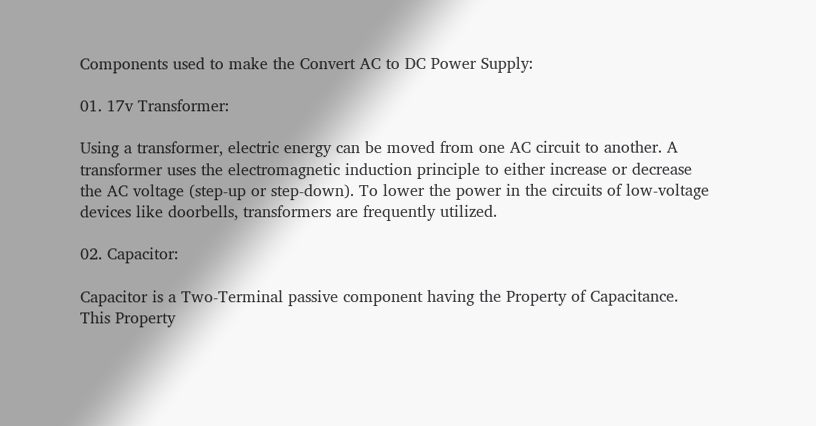Components used to make the Convert AC to DC Power Supply:

01. 17v Transformer:

Using a transformer, electric energy can be moved from one AC circuit to another. A transformer uses the electromagnetic induction principle to either increase or decrease the AC voltage (step-up or step-down). To lower the power in the circuits of low-voltage devices like doorbells, transformers are frequently utilized.

02. Capacitor:

Capacitor is a Two-Terminal passive component having the Property of Capacitance. This Property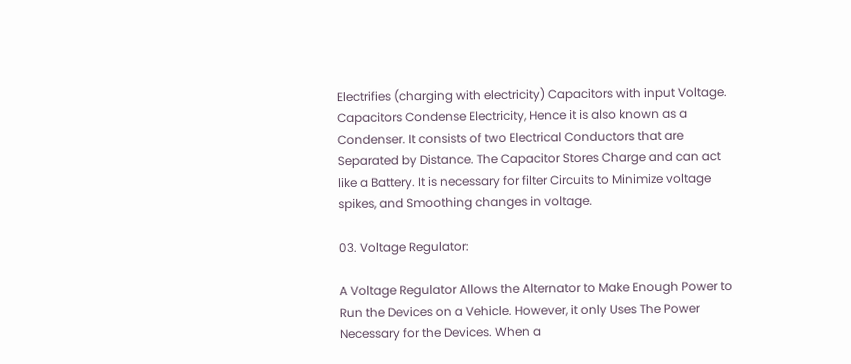Electrifies (charging with electricity) Capacitors with input Voltage. Capacitors Condense Electricity, Hence it is also known as a Condenser. It consists of two Electrical Conductors that are Separated by Distance. The Capacitor Stores Charge and can act like a Battery. It is necessary for filter Circuits to Minimize voltage spikes, and Smoothing changes in voltage.

03. Voltage Regulator:

A Voltage Regulator Allows the Alternator to Make Enough Power to Run the Devices on a Vehicle. However, it only Uses The Power Necessary for the Devices. When a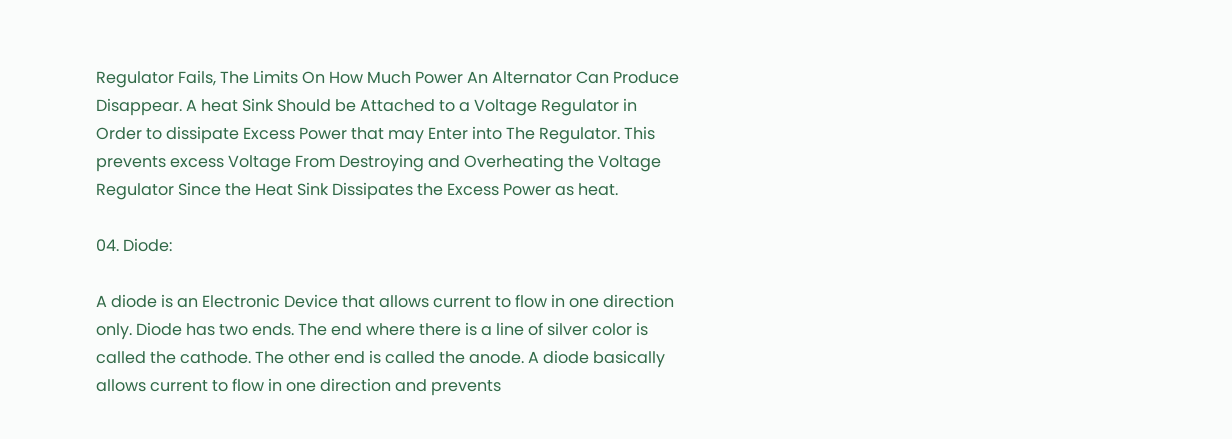Regulator Fails, The Limits On How Much Power An Alternator Can Produce Disappear. A heat Sink Should be Attached to a Voltage Regulator in Order to dissipate Excess Power that may Enter into The Regulator. This prevents excess Voltage From Destroying and Overheating the Voltage Regulator Since the Heat Sink Dissipates the Excess Power as heat.

04. Diode:

A diode is an Electronic Device that allows current to flow in one direction only. Diode has two ends. The end where there is a line of silver color is called the cathode. The other end is called the anode. A diode basically allows current to flow in one direction and prevents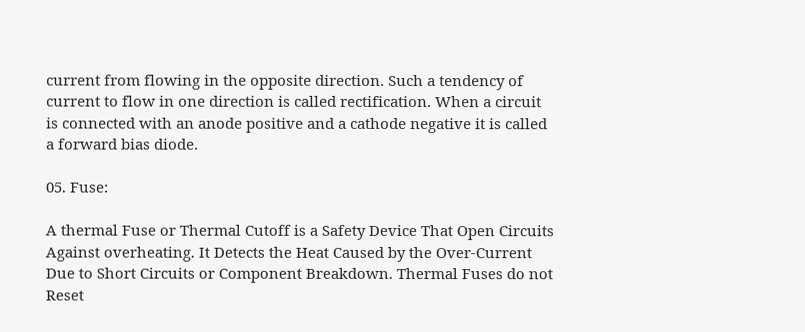current from flowing in the opposite direction. Such a tendency of current to flow in one direction is called rectification. When a circuit is connected with an anode positive and a cathode negative it is called a forward bias diode.

05. Fuse:

A thermal Fuse or Thermal Cutoff is a Safety Device That Open Circuits Against overheating. It Detects the Heat Caused by the Over-Current Due to Short Circuits or Component Breakdown. Thermal Fuses do not Reset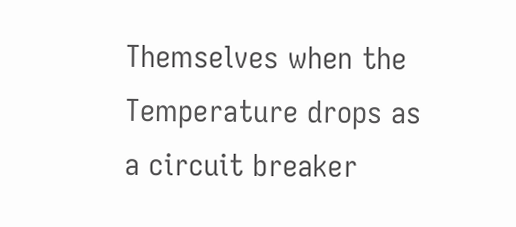Themselves when the Temperature drops as a circuit breaker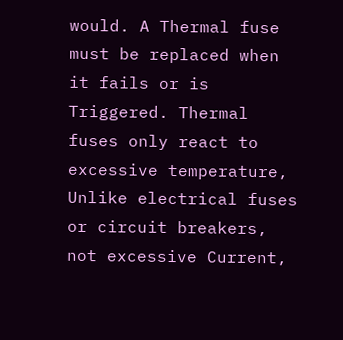would. A Thermal fuse must be replaced when it fails or is Triggered. Thermal fuses only react to excessive temperature, Unlike electrical fuses or circuit breakers, not excessive Current,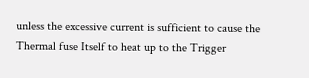unless the excessive current is sufficient to cause the Thermal fuse Itself to heat up to the Trigger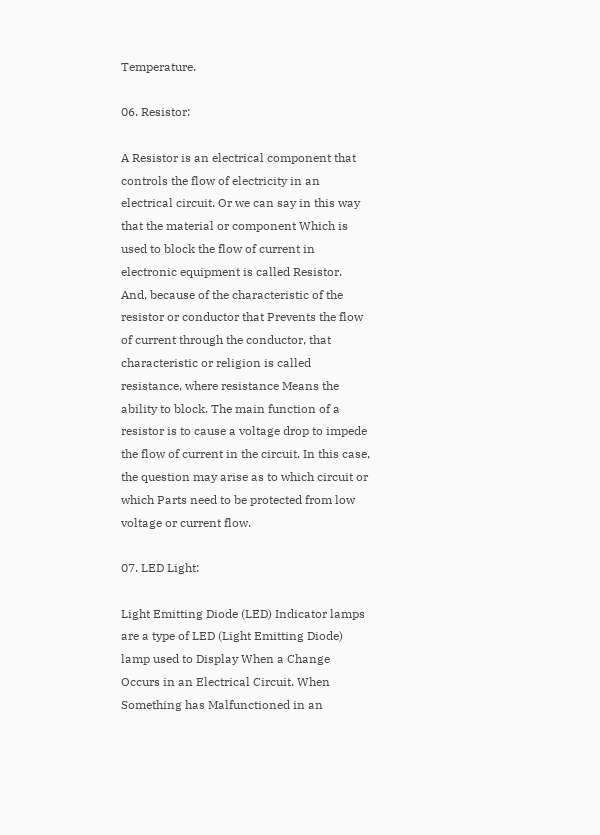Temperature.

06. Resistor:

A Resistor is an electrical component that controls the flow of electricity in an electrical circuit. Or we can say in this way that the material or component Which is used to block the flow of current in electronic equipment is called Resistor. And, because of the characteristic of the resistor or conductor that Prevents the flow of current through the conductor, that characteristic or religion is called resistance, where resistance Means the ability to block. The main function of a resistor is to cause a voltage drop to impede the flow of current in the circuit. In this case, the question may arise as to which circuit or which Parts need to be protected from low voltage or current flow.

07. LED Light:

Light Emitting Diode (LED) Indicator lamps are a type of LED (Light Emitting Diode) lamp used to Display When a Change Occurs in an Electrical Circuit. When Something has Malfunctioned in an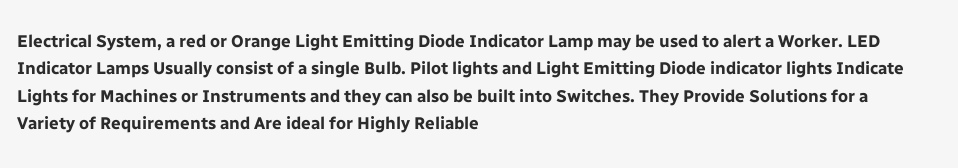Electrical System, a red or Orange Light Emitting Diode Indicator Lamp may be used to alert a Worker. LED Indicator Lamps Usually consist of a single Bulb. Pilot lights and Light Emitting Diode indicator lights Indicate Lights for Machines or Instruments and they can also be built into Switches. They Provide Solutions for a Variety of Requirements and Are ideal for Highly Reliable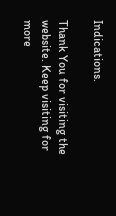Indications.

Thank You for visiting the website. Keep visiting for more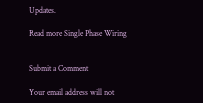Updates.

Read more Single Phase Wiring


Submit a Comment

Your email address will not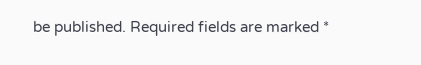be published. Required fields are marked *